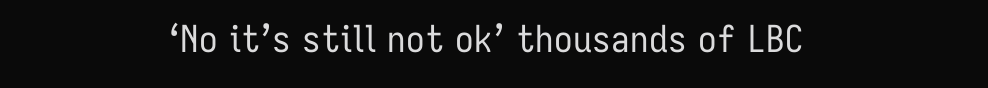‘No it’s still not ok’ thousands of LBC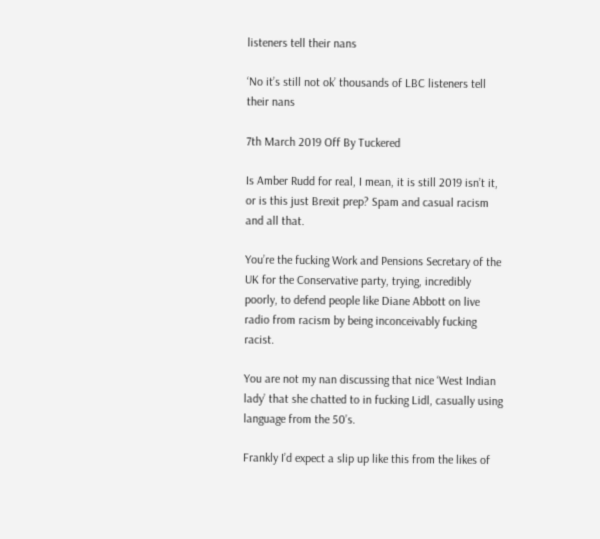listeners tell their nans

‘No it’s still not ok’ thousands of LBC listeners tell their nans

7th March 2019 Off By Tuckered

Is Amber Rudd for real, I mean, it is still 2019 isn’t it, or is this just Brexit prep? Spam and casual racism and all that.

You’re the fucking Work and Pensions Secretary of the UK for the Conservative party, trying, incredibly poorly, to defend people like Diane Abbott on live radio from racism by being inconceivably fucking racist.

You are not my nan discussing that nice ‘West Indian lady’ that she chatted to in fucking Lidl, casually using language from the 50’s.

Frankly I’d expect a slip up like this from the likes of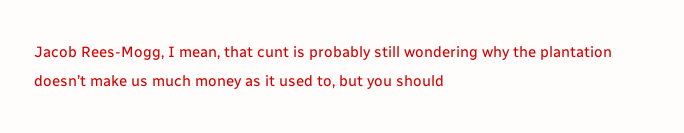Jacob Rees-Mogg, I mean, that cunt is probably still wondering why the plantation doesn’t make us much money as it used to, but you should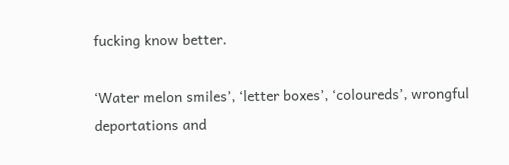fucking know better.

‘Water melon smiles’, ‘letter boxes’, ‘coloureds’, wrongful deportations and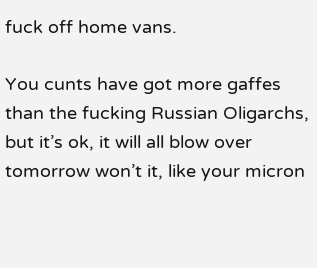fuck off home vans.

You cunts have got more gaffes than the fucking Russian Oligarchs, but it’s ok, it will all blow over tomorrow won’t it, like your micron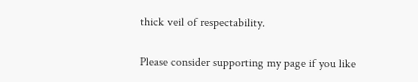thick veil of respectability.

Please consider supporting my page if you like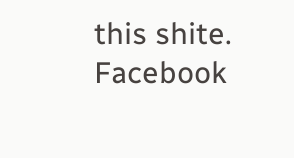this shite. Facebook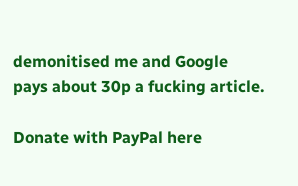demonitised me and Google pays about 30p a fucking article.

Donate with PayPal here